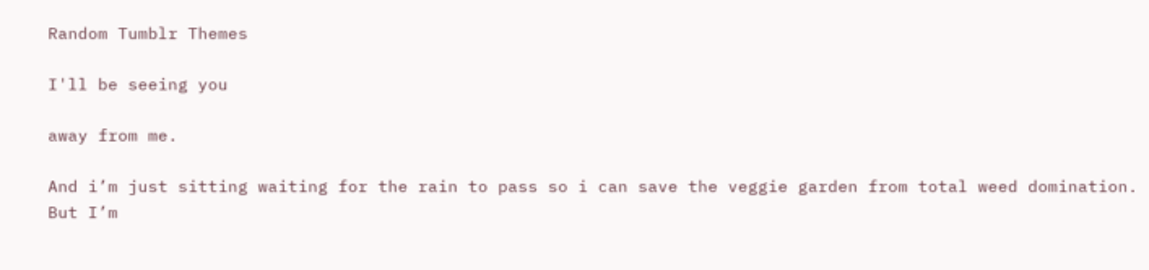Random Tumblr Themes

I'll be seeing you

away from me.

And i’m just sitting waiting for the rain to pass so i can save the veggie garden from total weed domination. But I’m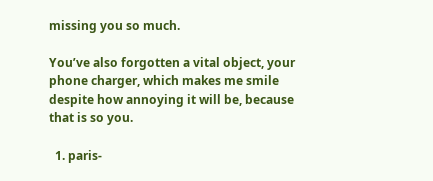missing you so much.

You’ve also forgotten a vital object, your phone charger, which makes me smile despite how annoying it will be, because that is so you.

  1. paris-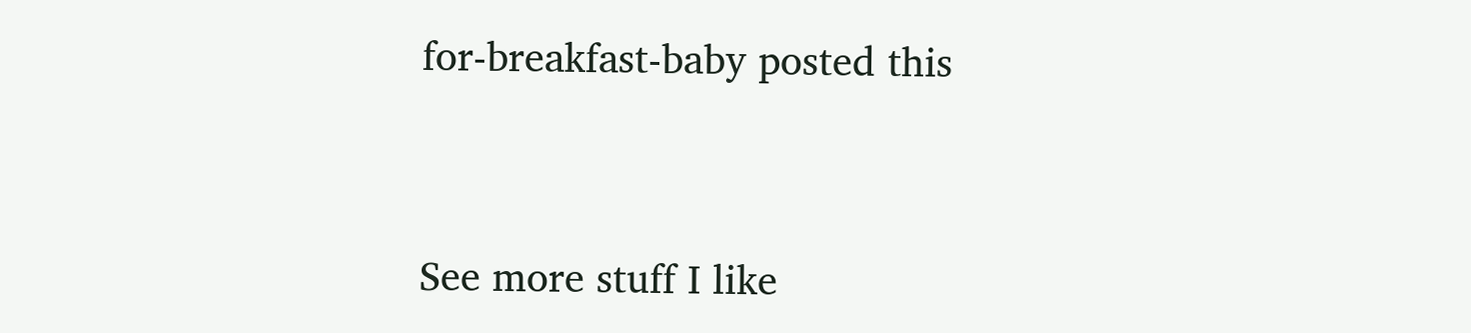for-breakfast-baby posted this




See more stuff I like